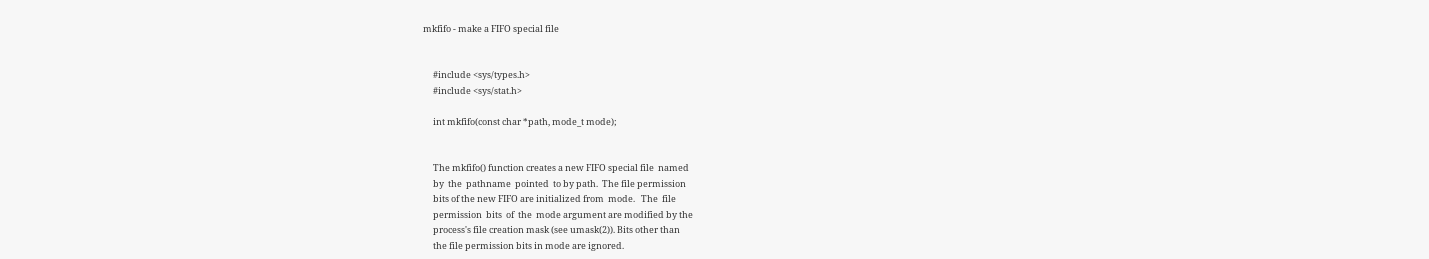mkfifo - make a FIFO special file


     #include <sys/types.h>
     #include <sys/stat.h>

     int mkfifo(const char *path, mode_t mode);


     The mkfifo() function creates a new FIFO special file  named
     by  the  pathname  pointed  to by path.  The file permission
     bits of the new FIFO are initialized from  mode.   The  file
     permission  bits  of  the  mode argument are modified by the
     process's file creation mask (see umask(2)). Bits other than
     the file permission bits in mode are ignored.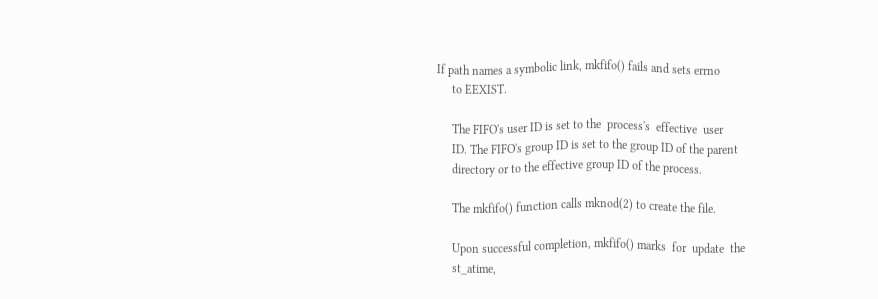If path names a symbolic link, mkfifo() fails and sets errno
     to EEXIST.

     The FIFO's user ID is set to the  process's  effective  user
     ID. The FIFO's group ID is set to the group ID of the parent
     directory or to the effective group ID of the process.

     The mkfifo() function calls mknod(2) to create the file.

     Upon successful completion, mkfifo() marks  for  update  the
     st_atime,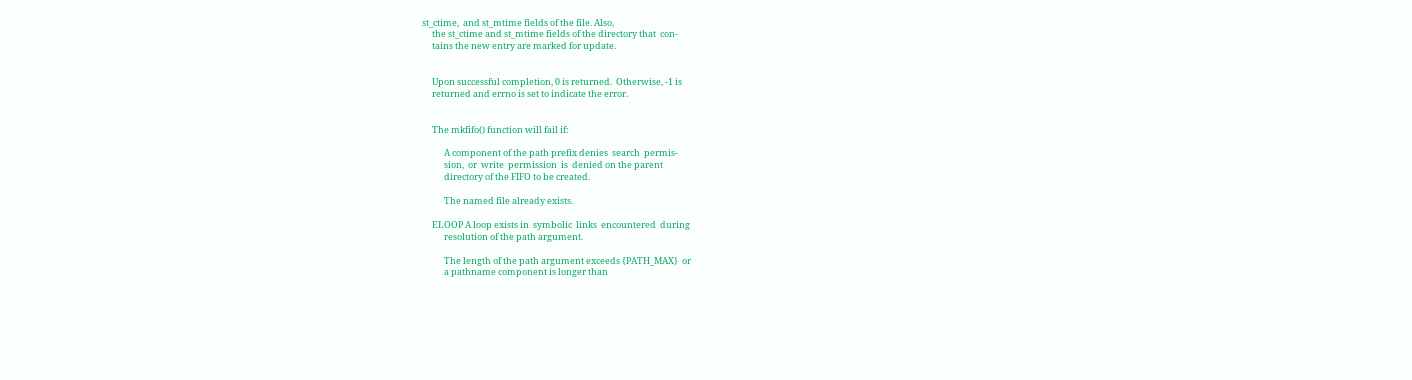st_ctime,  and st_mtime fields of the file. Also,
     the st_ctime and st_mtime fields of the directory that  con-
     tains the new entry are marked for update.


     Upon successful completion, 0 is returned.  Otherwise, -1 is
     returned and errno is set to indicate the error.


     The mkfifo() function will fail if:

           A component of the path prefix denies  search  permis-
           sion,  or  write  permission  is  denied on the parent
           directory of the FIFO to be created.

           The named file already exists.

     ELOOP A loop exists in  symbolic  links  encountered  during
           resolution of the path argument.

           The length of the path argument exceeds {PATH_MAX}  or
           a pathname component is longer than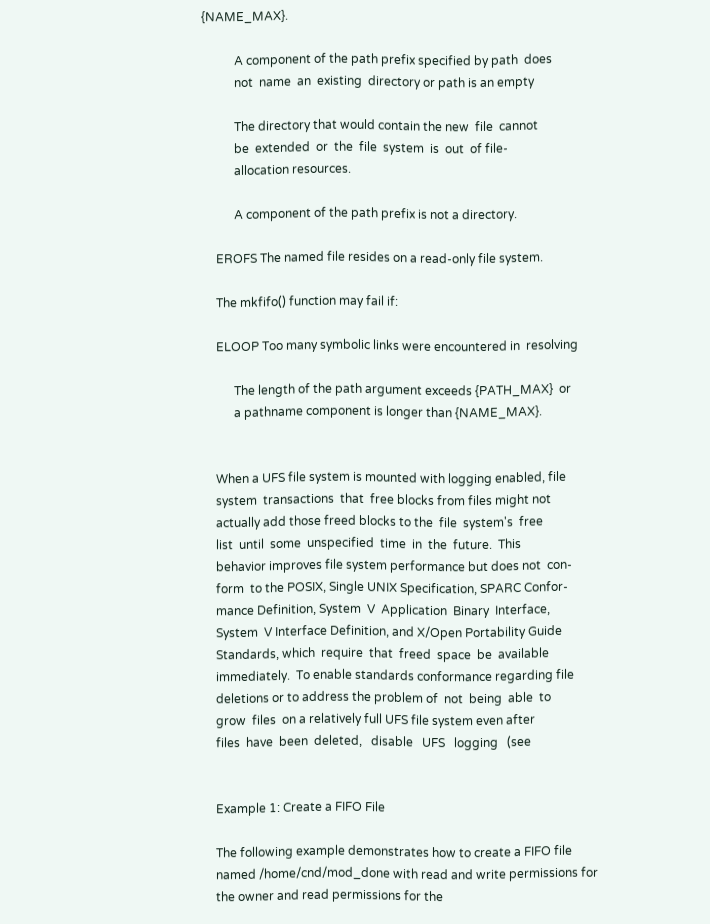{NAME_MAX}.

           A component of the path prefix specified by path  does
           not  name  an  existing  directory or path is an empty

           The directory that would contain the new  file  cannot
           be  extended  or  the  file  system  is  out  of file-
           allocation resources.

           A component of the path prefix is not a directory.

     EROFS The named file resides on a read-only file system.

     The mkfifo() function may fail if:

     ELOOP Too many symbolic links were encountered in  resolving

           The length of the path argument exceeds {PATH_MAX}  or
           a pathname component is longer than {NAME_MAX}.


     When a UFS file system is mounted with logging enabled, file
     system  transactions  that  free blocks from files might not
     actually add those freed blocks to the  file  system's  free
     list  until  some  unspecified  time  in  the  future.  This
     behavior improves file system performance but does not  con-
     form  to the POSIX, Single UNIX Specification, SPARC Confor-
     mance Definition, System  V  Application  Binary  Interface,
     System  V Interface Definition, and X/Open Portability Guide
     Standards, which  require  that  freed  space  be  available
     immediately.  To enable standards conformance regarding file
     deletions or to address the problem of  not  being  able  to
     grow  files  on a relatively full UFS file system even after
     files  have  been  deleted,   disable   UFS   logging   (see


     Example 1: Create a FIFO File

     The following example demonstrates how to create a FIFO file
     named /home/cnd/mod_done with read and write permissions for
     the owner and read permissions for the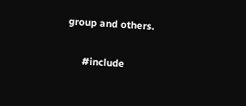group and others.

     #include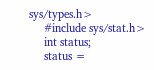sys/types.h>
     #include sys/stat.h>
     int status;
     status =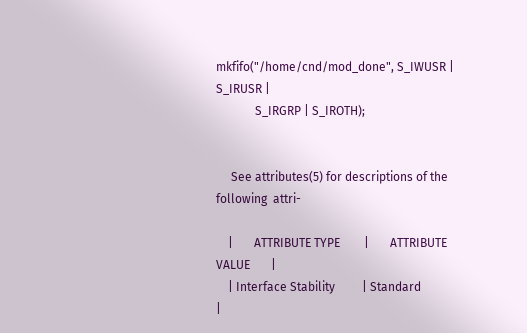mkfifo("/home/cnd/mod_done", S_IWUSR | S_IRUSR |
             S_IRGRP | S_IROTH);


     See attributes(5) for descriptions of the  following  attri-

    |       ATTRIBUTE TYPE        |       ATTRIBUTE VALUE       |
    | Interface Stability         | Standard                    |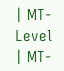| MT-Level                    | MT-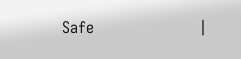Safe                     |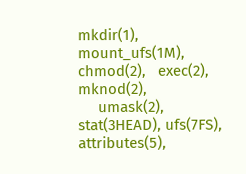mkdir(1),  mount_ufs(1M),   chmod(2),   exec(2),   mknod(2),
     umask(2), stat(3HEAD), ufs(7FS), attributes(5),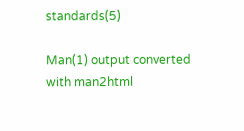standards(5)

Man(1) output converted with man2html